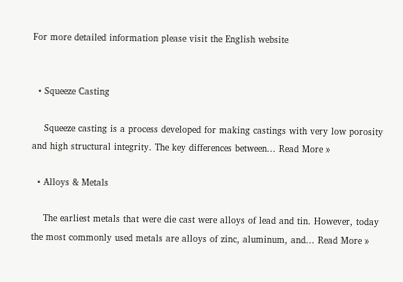For more detailed information please visit the English website


  • Squeeze Casting

    Squeeze casting is a process developed for making castings with very low porosity and high structural integrity. The key differences between... Read More »

  • Alloys & Metals

    The earliest metals that were die cast were alloys of lead and tin. However, today the most commonly used metals are alloys of zinc, aluminum, and... Read More »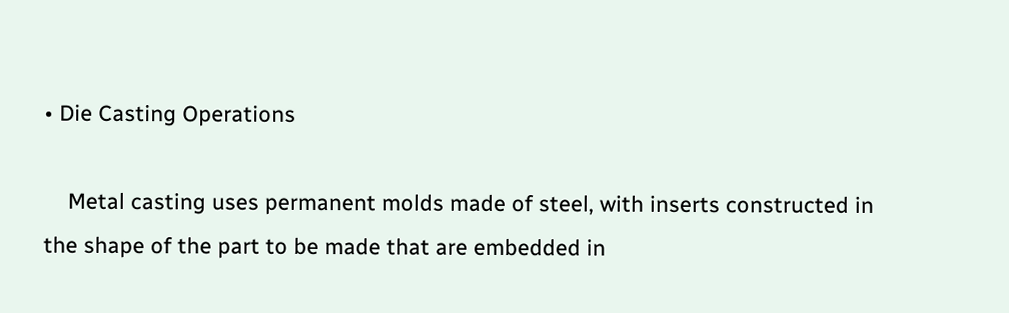• Die Casting Operations

    Metal casting uses permanent molds made of steel, with inserts constructed in the shape of the part to be made that are embedded in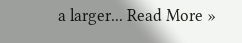a larger... Read More »